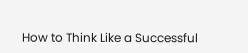How to Think Like a Successful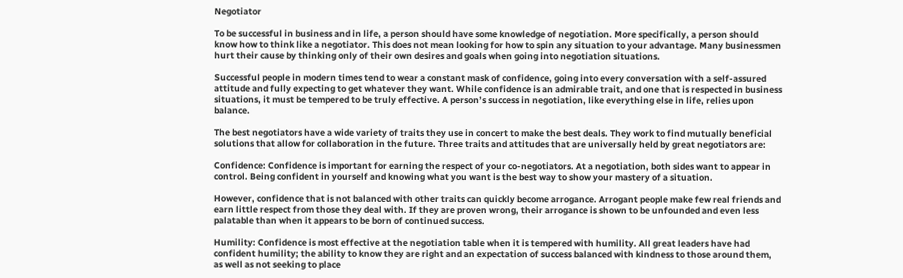Negotiator

To be successful in business and in life, a person should have some knowledge of negotiation. More specifically, a person should know how to think like a negotiator. This does not mean looking for how to spin any situation to your advantage. Many businessmen hurt their cause by thinking only of their own desires and goals when going into negotiation situations.

Successful people in modern times tend to wear a constant mask of confidence, going into every conversation with a self-assured attitude and fully expecting to get whatever they want. While confidence is an admirable trait, and one that is respected in business situations, it must be tempered to be truly effective. A person’s success in negotiation, like everything else in life, relies upon balance.

The best negotiators have a wide variety of traits they use in concert to make the best deals. They work to find mutually beneficial solutions that allow for collaboration in the future. Three traits and attitudes that are universally held by great negotiators are:

Confidence: Confidence is important for earning the respect of your co-negotiators. At a negotiation, both sides want to appear in control. Being confident in yourself and knowing what you want is the best way to show your mastery of a situation.

However, confidence that is not balanced with other traits can quickly become arrogance. Arrogant people make few real friends and earn little respect from those they deal with. If they are proven wrong, their arrogance is shown to be unfounded and even less palatable than when it appears to be born of continued success.

Humility: Confidence is most effective at the negotiation table when it is tempered with humility. All great leaders have had confident humility; the ability to know they are right and an expectation of success balanced with kindness to those around them, as well as not seeking to place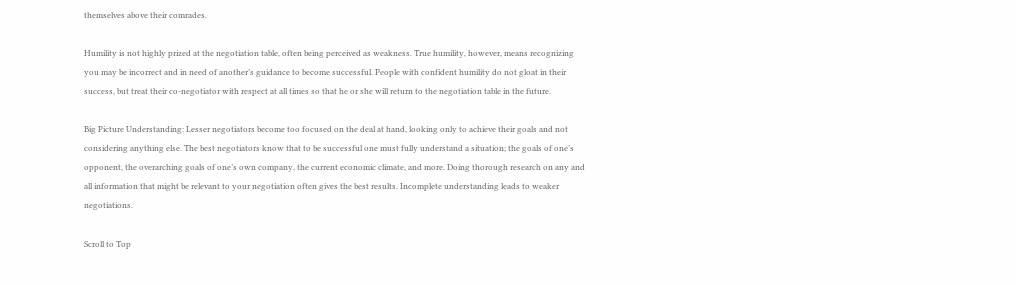themselves above their comrades.

Humility is not highly prized at the negotiation table, often being perceived as weakness. True humility, however, means recognizing you may be incorrect and in need of another’s guidance to become successful. People with confident humility do not gloat in their success, but treat their co-negotiator with respect at all times so that he or she will return to the negotiation table in the future.

Big Picture Understanding: Lesser negotiators become too focused on the deal at hand, looking only to achieve their goals and not considering anything else. The best negotiators know that to be successful one must fully understand a situation; the goals of one’s opponent, the overarching goals of one’s own company, the current economic climate, and more. Doing thorough research on any and all information that might be relevant to your negotiation often gives the best results. Incomplete understanding leads to weaker negotiations.

Scroll to Top